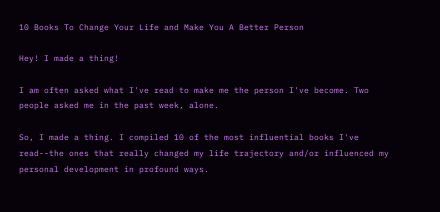10 Books To Change Your Life and Make You A Better Person

Hey! I made a thing!

I am often asked what I've read to make me the person I've become. Two people asked me in the past week, alone.

So, I made a thing. I compiled 10 of the most influential books I've read--the ones that really changed my life trajectory and/or influenced my personal development in profound ways.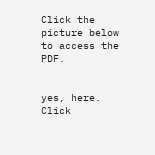Click the picture below to access the PDF.


yes, here. Click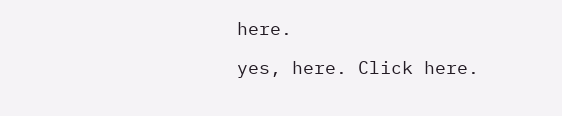here.

yes, here. Click here.